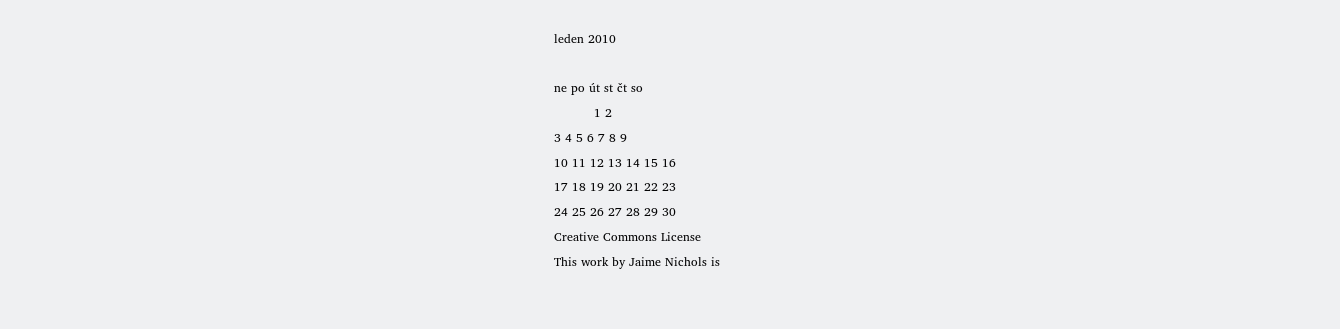leden 2010

ne po út st čt so
          1 2
3 4 5 6 7 8 9
10 11 12 13 14 15 16
17 18 19 20 21 22 23
24 25 26 27 28 29 30
Creative Commons License
This work by Jaime Nichols is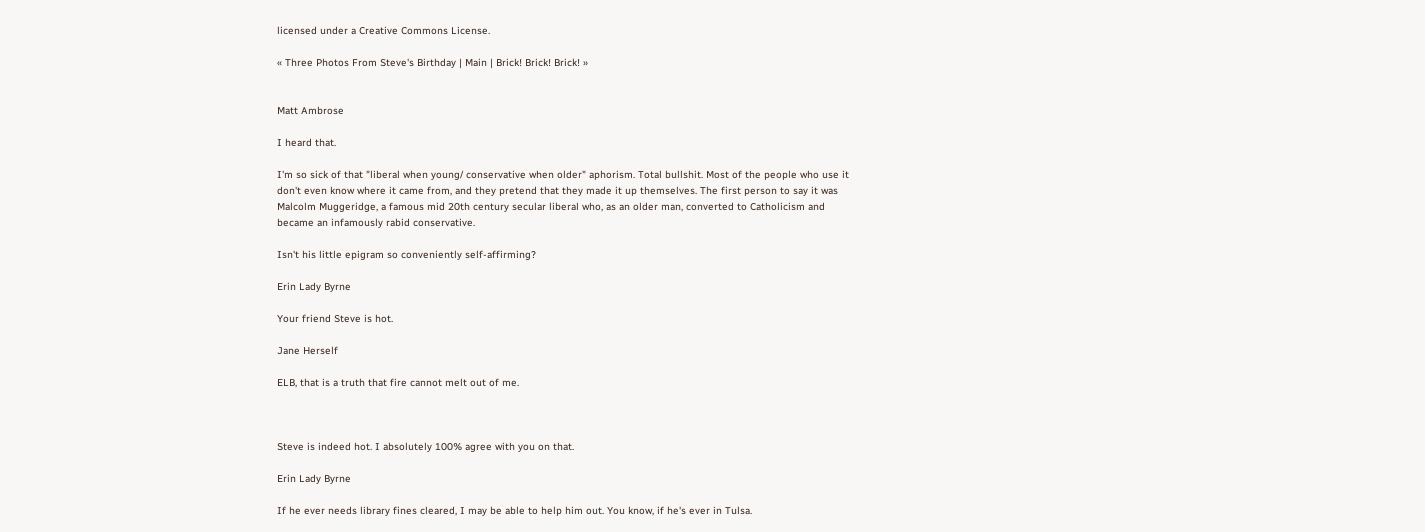licensed under a Creative Commons License.

« Three Photos From Steve's Birthday | Main | Brick! Brick! Brick! »


Matt Ambrose

I heard that.

I'm so sick of that "liberal when young/ conservative when older" aphorism. Total bullshit. Most of the people who use it don't even know where it came from, and they pretend that they made it up themselves. The first person to say it was Malcolm Muggeridge, a famous mid 20th century secular liberal who, as an older man, converted to Catholicism and became an infamously rabid conservative.

Isn't his little epigram so conveniently self-affirming?

Erin Lady Byrne

Your friend Steve is hot.

Jane Herself

ELB, that is a truth that fire cannot melt out of me.



Steve is indeed hot. I absolutely 100% agree with you on that.

Erin Lady Byrne

If he ever needs library fines cleared, I may be able to help him out. You know, if he's ever in Tulsa.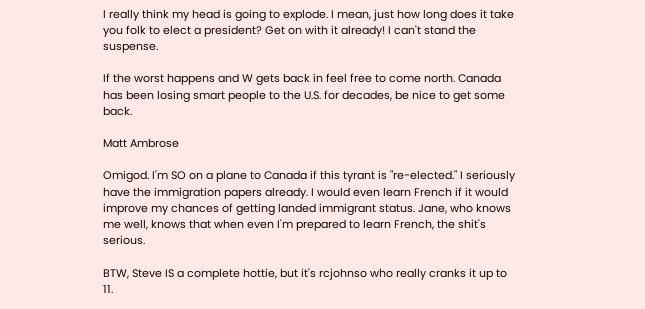I really think my head is going to explode. I mean, just how long does it take you folk to elect a president? Get on with it already! I can't stand the suspense.

If the worst happens and W gets back in feel free to come north. Canada has been losing smart people to the U.S. for decades, be nice to get some back.

Matt Ambrose

Omigod. I'm SO on a plane to Canada if this tyrant is "re-elected." I seriously have the immigration papers already. I would even learn French if it would improve my chances of getting landed immigrant status. Jane, who knows me well, knows that when even I'm prepared to learn French, the shit's serious.

BTW, Steve IS a complete hottie, but it's rcjohnso who really cranks it up to 11.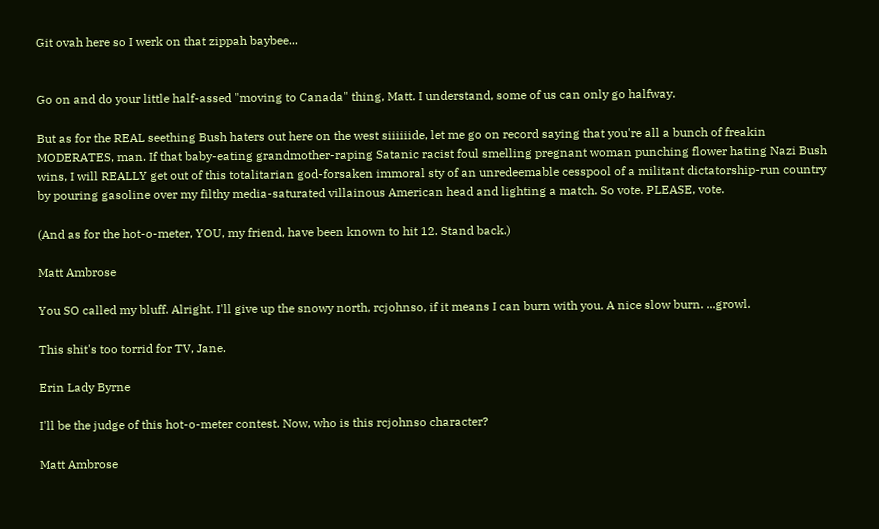Git ovah here so I werk on that zippah baybee...


Go on and do your little half-assed "moving to Canada" thing, Matt. I understand, some of us can only go halfway.

But as for the REAL seething Bush haters out here on the west siiiiiide, let me go on record saying that you're all a bunch of freakin MODERATES, man. If that baby-eating grandmother-raping Satanic racist foul smelling pregnant woman punching flower hating Nazi Bush wins, I will REALLY get out of this totalitarian god-forsaken immoral sty of an unredeemable cesspool of a militant dictatorship-run country by pouring gasoline over my filthy media-saturated villainous American head and lighting a match. So vote. PLEASE, vote.

(And as for the hot-o-meter, YOU, my friend, have been known to hit 12. Stand back.)

Matt Ambrose

You SO called my bluff. Alright. I'll give up the snowy north, rcjohnso, if it means I can burn with you. A nice slow burn. ...growl.

This shit's too torrid for TV, Jane.

Erin Lady Byrne

I'll be the judge of this hot-o-meter contest. Now, who is this rcjohnso character?

Matt Ambrose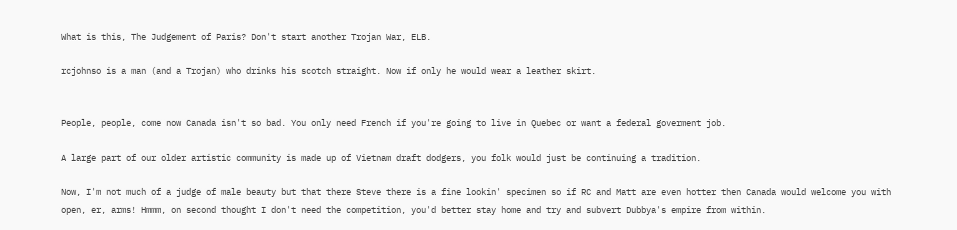What is this, The Judgement of Paris? Don't start another Trojan War, ELB.

rcjohnso is a man (and a Trojan) who drinks his scotch straight. Now if only he would wear a leather skirt.


People, people, come now Canada isn't so bad. You only need French if you're going to live in Quebec or want a federal goverment job.

A large part of our older artistic community is made up of Vietnam draft dodgers, you folk would just be continuing a tradition.

Now, I'm not much of a judge of male beauty but that there Steve there is a fine lookin' specimen so if RC and Matt are even hotter then Canada would welcome you with open, er, arms! Hmmm, on second thought I don't need the competition, you'd better stay home and try and subvert Dubbya's empire from within.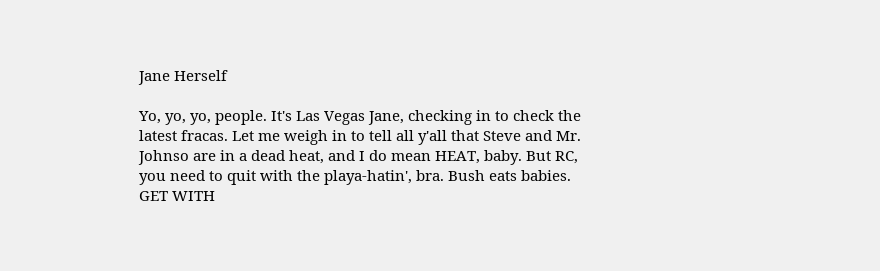Jane Herself

Yo, yo, yo, people. It's Las Vegas Jane, checking in to check the latest fracas. Let me weigh in to tell all y'all that Steve and Mr. Johnso are in a dead heat, and I do mean HEAT, baby. But RC, you need to quit with the playa-hatin', bra. Bush eats babies. GET WITH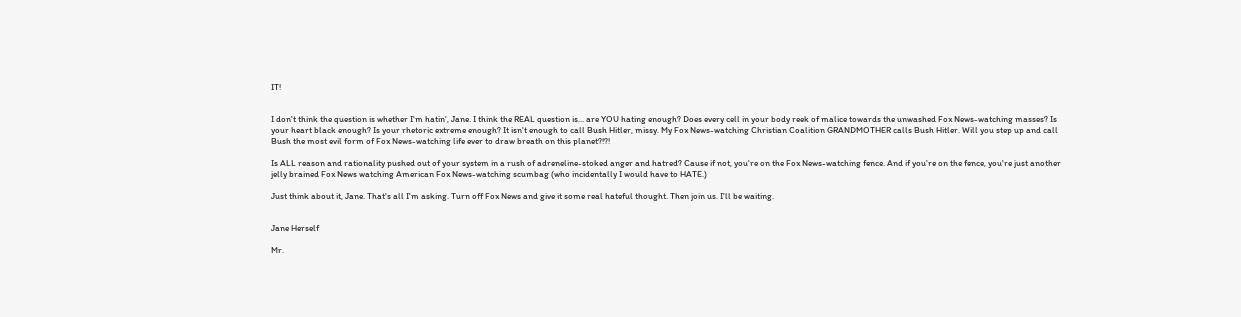IT!


I don't think the question is whether I'm hatin', Jane. I think the REAL question is... are YOU hating enough? Does every cell in your body reek of malice towards the unwashed Fox News-watching masses? Is your heart black enough? Is your rhetoric extreme enough? It isn't enough to call Bush Hitler, missy. My Fox News-watching Christian Coalition GRANDMOTHER calls Bush Hitler. Will you step up and call Bush the most evil form of Fox News-watching life ever to draw breath on this planet?!?!

Is ALL reason and rationality pushed out of your system in a rush of adreneline-stoked anger and hatred? Cause if not, you're on the Fox News-watching fence. And if you're on the fence, you're just another jelly brained Fox News watching American Fox News-watching scumbag (who incidentally I would have to HATE.)

Just think about it, Jane. That's all I'm asking. Turn off Fox News and give it some real hateful thought. Then join us. I'll be waiting.


Jane Herself

Mr.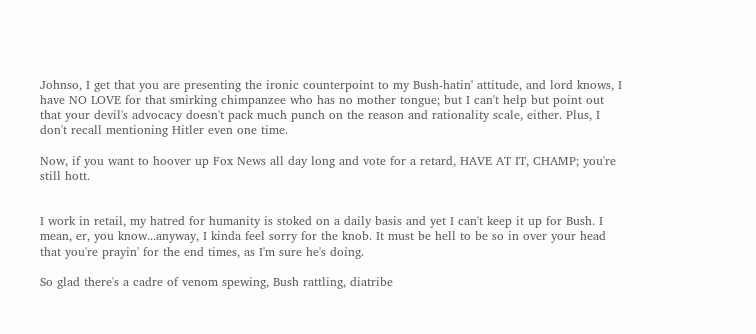Johnso, I get that you are presenting the ironic counterpoint to my Bush-hatin' attitude, and lord knows, I have NO LOVE for that smirking chimpanzee who has no mother tongue; but I can't help but point out that your devil's advocacy doesn't pack much punch on the reason and rationality scale, either. Plus, I don't recall mentioning Hitler even one time.

Now, if you want to hoover up Fox News all day long and vote for a retard, HAVE AT IT, CHAMP; you're still hott.


I work in retail, my hatred for humanity is stoked on a daily basis and yet I can't keep it up for Bush. I mean, er, you know...anyway, I kinda feel sorry for the knob. It must be hell to be so in over your head that you're prayin' for the end times, as I'm sure he's doing.

So glad there's a cadre of venom spewing, Bush rattling, diatribe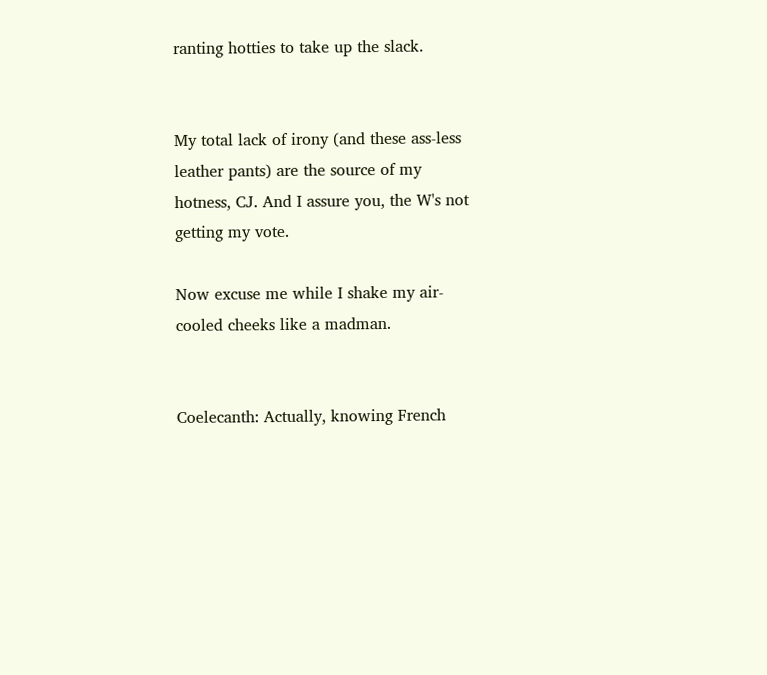ranting hotties to take up the slack.


My total lack of irony (and these ass-less leather pants) are the source of my hotness, CJ. And I assure you, the W's not getting my vote.

Now excuse me while I shake my air-cooled cheeks like a madman.


Coelecanth: Actually, knowing French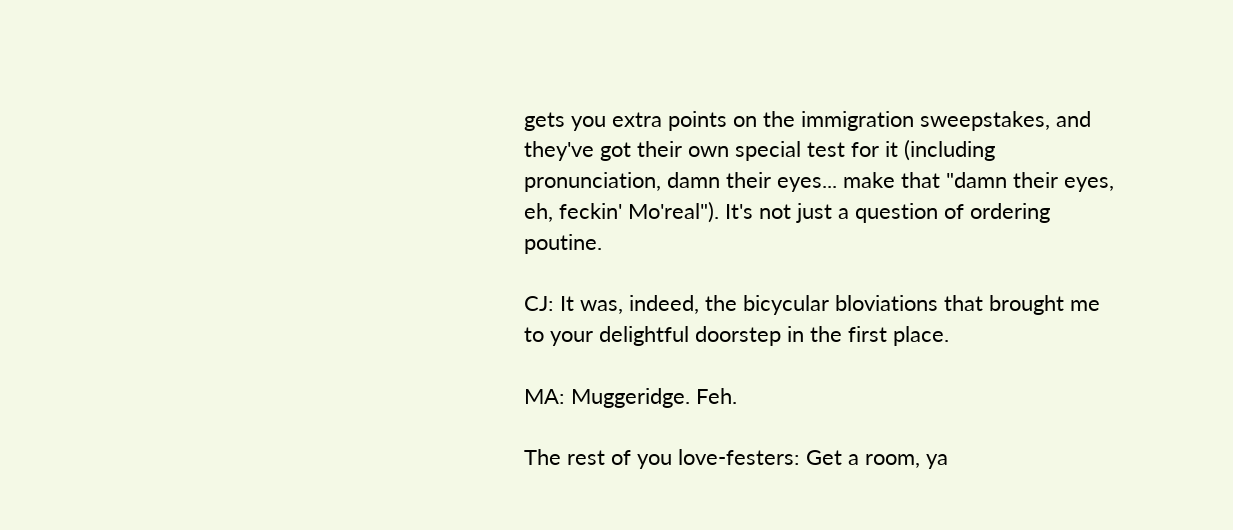gets you extra points on the immigration sweepstakes, and they've got their own special test for it (including pronunciation, damn their eyes... make that "damn their eyes, eh, feckin' Mo'real"). It's not just a question of ordering poutine.

CJ: It was, indeed, the bicycular bloviations that brought me to your delightful doorstep in the first place.

MA: Muggeridge. Feh.

The rest of you love-festers: Get a room, ya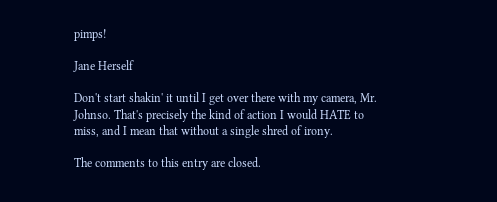pimps!

Jane Herself

Don't start shakin' it until I get over there with my camera, Mr. Johnso. That's precisely the kind of action I would HATE to miss, and I mean that without a single shred of irony.

The comments to this entry are closed.